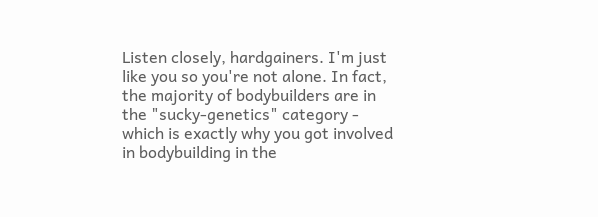Listen closely, hardgainers. I'm just like you so you're not alone. In fact, the majority of bodybuilders are in the "sucky-genetics" category - which is exactly why you got involved in bodybuilding in the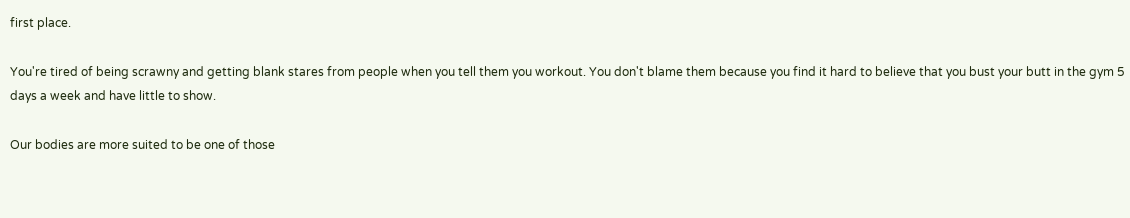first place.

You're tired of being scrawny and getting blank stares from people when you tell them you workout. You don't blame them because you find it hard to believe that you bust your butt in the gym 5 days a week and have little to show.

Our bodies are more suited to be one of those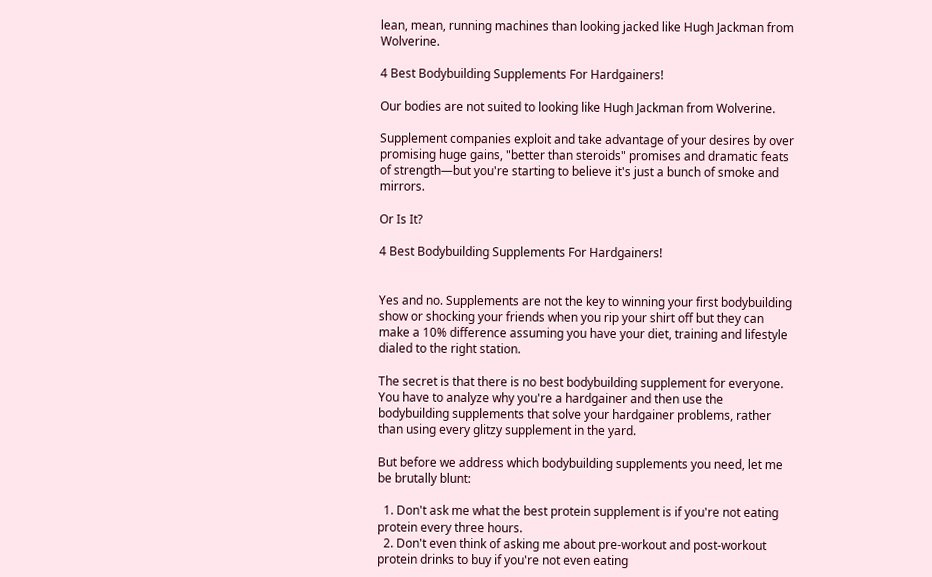lean, mean, running machines than looking jacked like Hugh Jackman from Wolverine.

4 Best Bodybuilding Supplements For Hardgainers!

Our bodies are not suited to looking like Hugh Jackman from Wolverine.

Supplement companies exploit and take advantage of your desires by over promising huge gains, "better than steroids" promises and dramatic feats of strength—but you're starting to believe it's just a bunch of smoke and mirrors.

Or Is It?

4 Best Bodybuilding Supplements For Hardgainers!


Yes and no. Supplements are not the key to winning your first bodybuilding show or shocking your friends when you rip your shirt off but they can make a 10% difference assuming you have your diet, training and lifestyle dialed to the right station.

The secret is that there is no best bodybuilding supplement for everyone. You have to analyze why you're a hardgainer and then use the bodybuilding supplements that solve your hardgainer problems, rather than using every glitzy supplement in the yard.

But before we address which bodybuilding supplements you need, let me be brutally blunt:

  1. Don't ask me what the best protein supplement is if you're not eating protein every three hours.
  2. Don't even think of asking me about pre-workout and post-workout protein drinks to buy if you're not even eating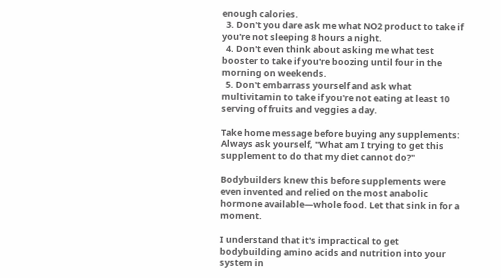enough calories.
  3. Don't you dare ask me what NO2 product to take if you're not sleeping 8 hours a night.
  4. Don't even think about asking me what test booster to take if you're boozing until four in the morning on weekends.
  5. Don't embarrass yourself and ask what multivitamin to take if you're not eating at least 10 serving of fruits and veggies a day.

Take home message before buying any supplements: Always ask yourself, "What am I trying to get this supplement to do that my diet cannot do?"

Bodybuilders knew this before supplements were even invented and relied on the most anabolic hormone available—whole food. Let that sink in for a moment.

I understand that it's impractical to get bodybuilding amino acids and nutrition into your system in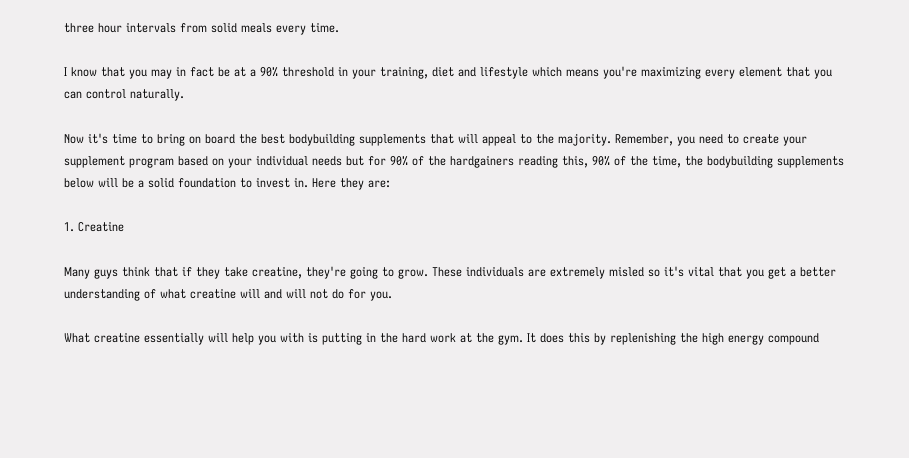three hour intervals from solid meals every time.

I know that you may in fact be at a 90% threshold in your training, diet and lifestyle which means you're maximizing every element that you can control naturally.

Now it's time to bring on board the best bodybuilding supplements that will appeal to the majority. Remember, you need to create your supplement program based on your individual needs but for 90% of the hardgainers reading this, 90% of the time, the bodybuilding supplements below will be a solid foundation to invest in. Here they are:

1. Creatine

Many guys think that if they take creatine, they're going to grow. These individuals are extremely misled so it's vital that you get a better understanding of what creatine will and will not do for you.

What creatine essentially will help you with is putting in the hard work at the gym. It does this by replenishing the high energy compound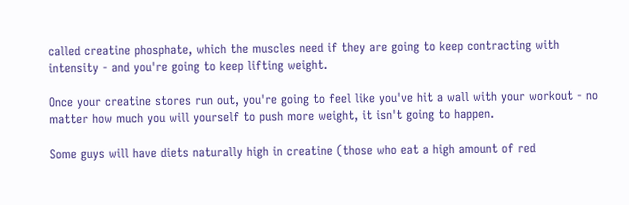called creatine phosphate, which the muscles need if they are going to keep contracting with intensity - and you're going to keep lifting weight.

Once your creatine stores run out, you're going to feel like you've hit a wall with your workout - no matter how much you will yourself to push more weight, it isn't going to happen.

Some guys will have diets naturally high in creatine (those who eat a high amount of red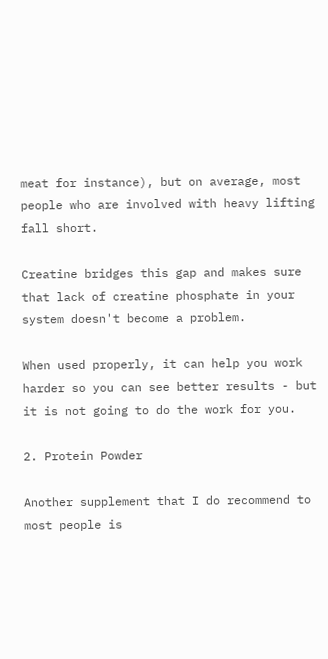meat for instance), but on average, most people who are involved with heavy lifting fall short.

Creatine bridges this gap and makes sure that lack of creatine phosphate in your system doesn't become a problem.

When used properly, it can help you work harder so you can see better results - but it is not going to do the work for you.

2. Protein Powder

Another supplement that I do recommend to most people is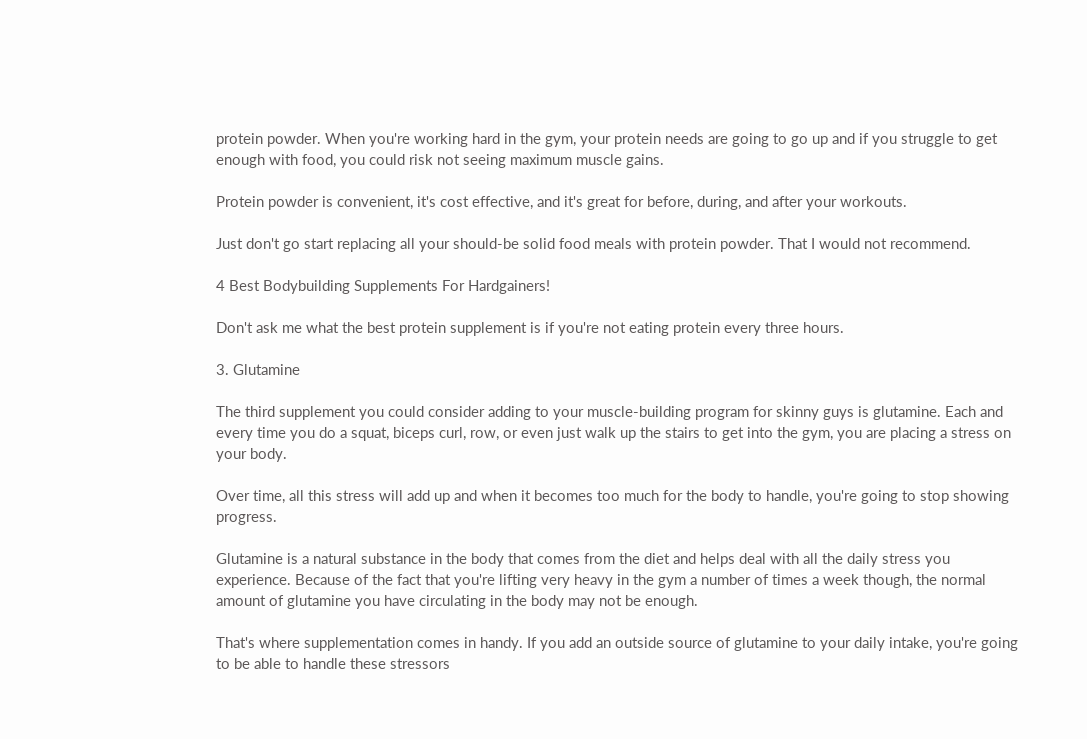protein powder. When you're working hard in the gym, your protein needs are going to go up and if you struggle to get enough with food, you could risk not seeing maximum muscle gains.

Protein powder is convenient, it's cost effective, and it's great for before, during, and after your workouts.

Just don't go start replacing all your should-be solid food meals with protein powder. That I would not recommend.

4 Best Bodybuilding Supplements For Hardgainers!

Don't ask me what the best protein supplement is if you're not eating protein every three hours.

3. Glutamine

The third supplement you could consider adding to your muscle-building program for skinny guys is glutamine. Each and every time you do a squat, biceps curl, row, or even just walk up the stairs to get into the gym, you are placing a stress on your body.

Over time, all this stress will add up and when it becomes too much for the body to handle, you're going to stop showing progress.

Glutamine is a natural substance in the body that comes from the diet and helps deal with all the daily stress you experience. Because of the fact that you're lifting very heavy in the gym a number of times a week though, the normal amount of glutamine you have circulating in the body may not be enough.

That's where supplementation comes in handy. If you add an outside source of glutamine to your daily intake, you're going to be able to handle these stressors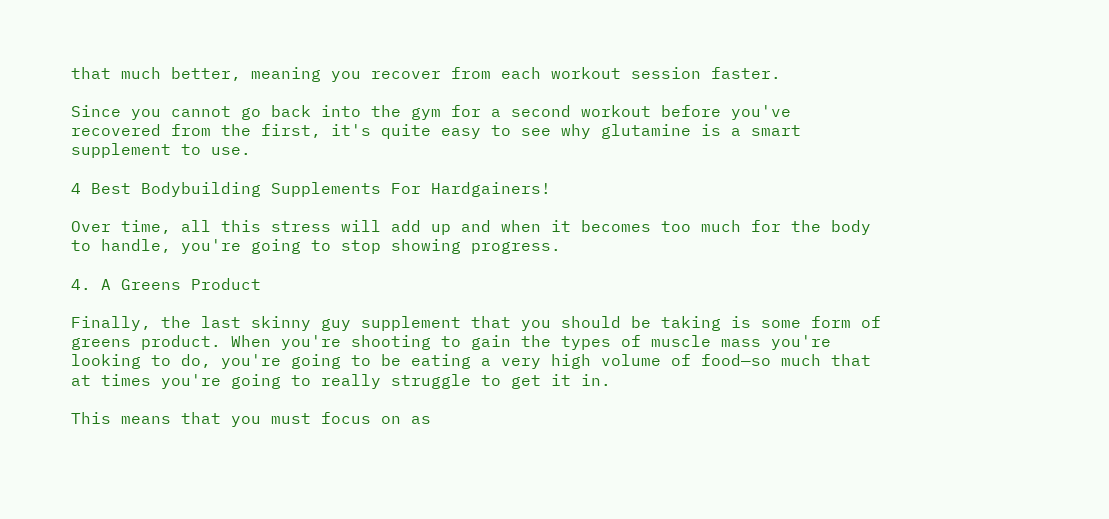that much better, meaning you recover from each workout session faster.

Since you cannot go back into the gym for a second workout before you've recovered from the first, it's quite easy to see why glutamine is a smart supplement to use.

4 Best Bodybuilding Supplements For Hardgainers!

Over time, all this stress will add up and when it becomes too much for the body to handle, you're going to stop showing progress.

4. A Greens Product

Finally, the last skinny guy supplement that you should be taking is some form of greens product. When you're shooting to gain the types of muscle mass you're looking to do, you're going to be eating a very high volume of food—so much that at times you're going to really struggle to get it in.

This means that you must focus on as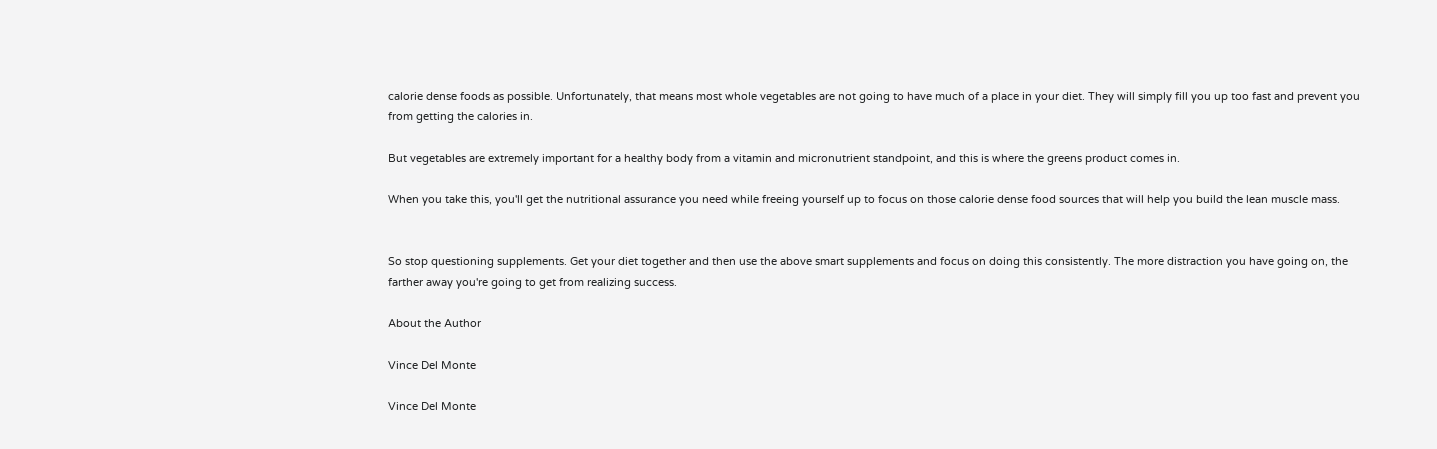calorie dense foods as possible. Unfortunately, that means most whole vegetables are not going to have much of a place in your diet. They will simply fill you up too fast and prevent you from getting the calories in.

But vegetables are extremely important for a healthy body from a vitamin and micronutrient standpoint, and this is where the greens product comes in.

When you take this, you'll get the nutritional assurance you need while freeing yourself up to focus on those calorie dense food sources that will help you build the lean muscle mass.


So stop questioning supplements. Get your diet together and then use the above smart supplements and focus on doing this consistently. The more distraction you have going on, the farther away you're going to get from realizing success.

About the Author

Vince Del Monte

Vince Del Monte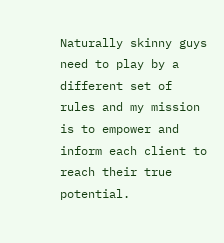Naturally skinny guys need to play by a different set of rules and my mission is to empower and inform each client to reach their true potential.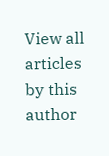View all articles by this author